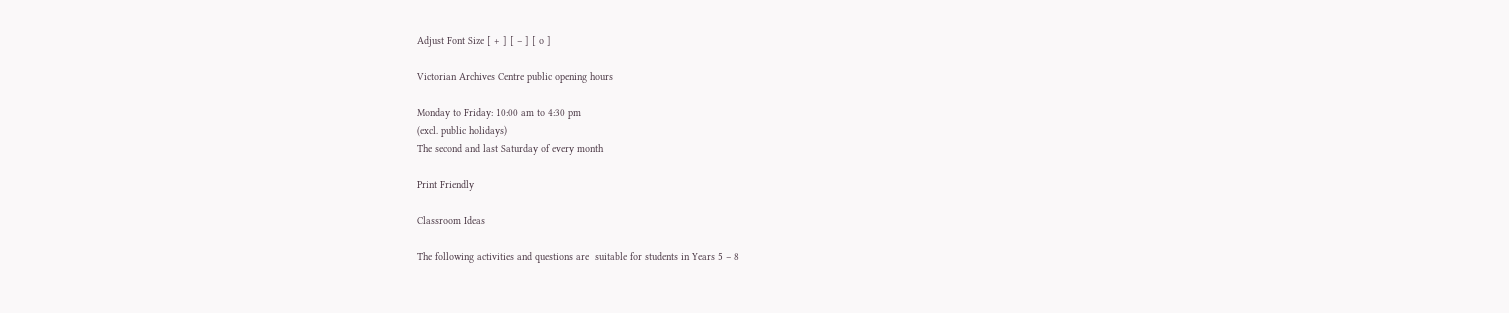Adjust Font Size [ + ] [ – ] [ o ]

Victorian Archives Centre public opening hours

Monday to Friday: 10:00 am to 4:30 pm
(excl. public holidays)
The second and last Saturday of every month

Print Friendly

Classroom Ideas

The following activities and questions are  suitable for students in Years 5 – 8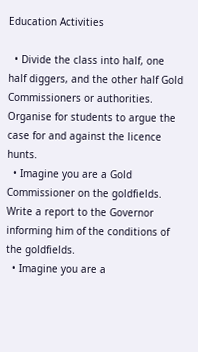Education Activities

  • Divide the class into half, one half diggers, and the other half Gold Commissioners or authorities. Organise for students to argue the case for and against the licence hunts.
  • Imagine you are a Gold Commissioner on the goldfields. Write a report to the Governor informing him of the conditions of the goldfields.
  • Imagine you are a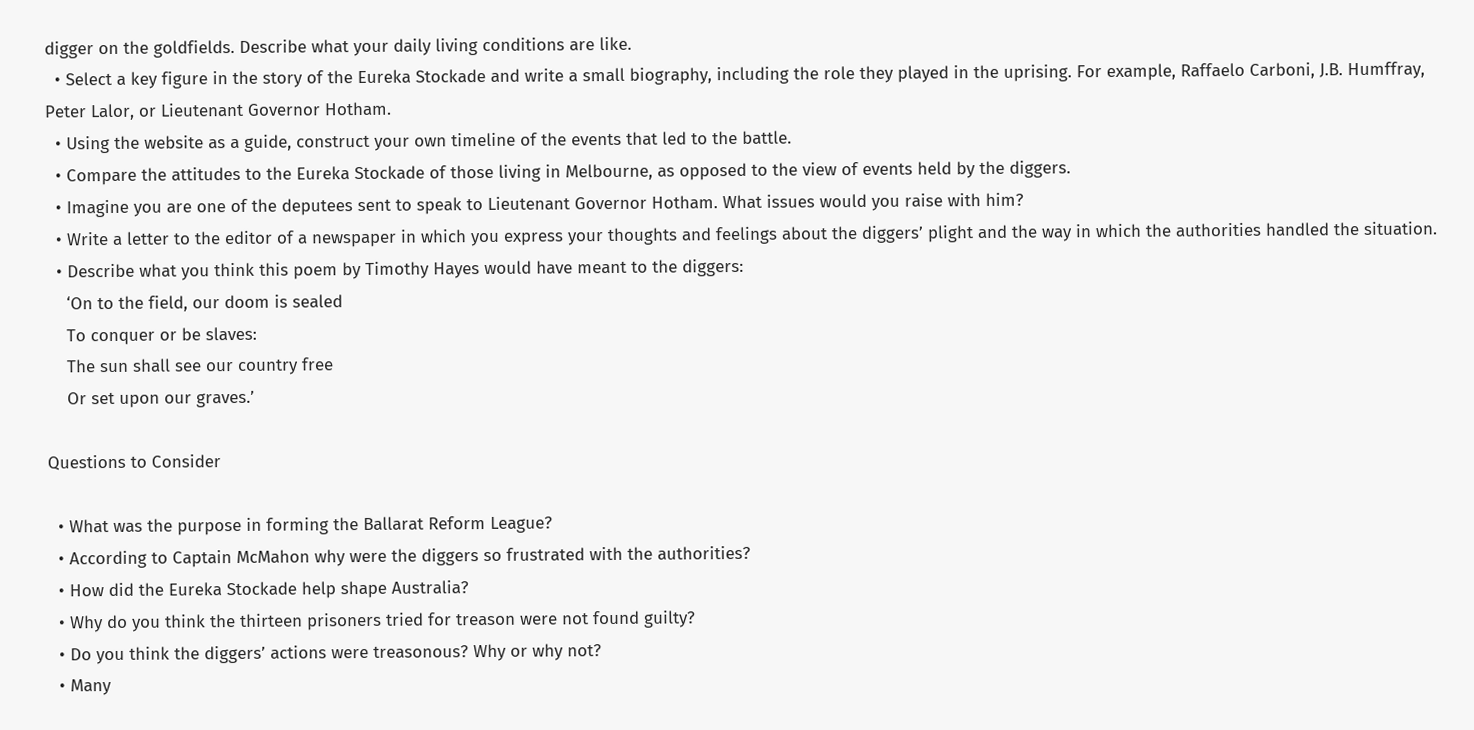digger on the goldfields. Describe what your daily living conditions are like.
  • Select a key figure in the story of the Eureka Stockade and write a small biography, including the role they played in the uprising. For example, Raffaelo Carboni, J.B. Humffray, Peter Lalor, or Lieutenant Governor Hotham.
  • Using the website as a guide, construct your own timeline of the events that led to the battle.
  • Compare the attitudes to the Eureka Stockade of those living in Melbourne, as opposed to the view of events held by the diggers.
  • Imagine you are one of the deputees sent to speak to Lieutenant Governor Hotham. What issues would you raise with him?
  • Write a letter to the editor of a newspaper in which you express your thoughts and feelings about the diggers’ plight and the way in which the authorities handled the situation.
  • Describe what you think this poem by Timothy Hayes would have meant to the diggers:
    ‘On to the field, our doom is sealed
    To conquer or be slaves:
    The sun shall see our country free
    Or set upon our graves.’

Questions to Consider

  • What was the purpose in forming the Ballarat Reform League?
  • According to Captain McMahon why were the diggers so frustrated with the authorities?
  • How did the Eureka Stockade help shape Australia?
  • Why do you think the thirteen prisoners tried for treason were not found guilty?
  • Do you think the diggers’ actions were treasonous? Why or why not?
  • Many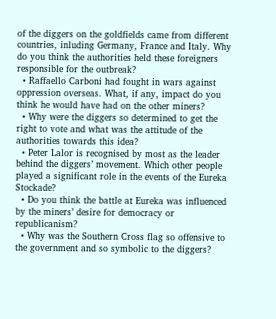of the diggers on the goldfields came from different countries, inluding Germany, France and Italy. Why do you think the authorities held these foreigners responsible for the outbreak?
  • Raffaello Carboni had fought in wars against oppression overseas. What, if any, impact do you think he would have had on the other miners?
  • Why were the diggers so determined to get the right to vote and what was the attitude of the authorities towards this idea?
  • Peter Lalor is recognised by most as the leader behind the diggers’ movement. Which other people played a significant role in the events of the Eureka Stockade?
  • Do you think the battle at Eureka was influenced by the miners’ desire for democracy or republicanism?
  • Why was the Southern Cross flag so offensive to the government and so symbolic to the diggers?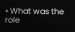• What was the role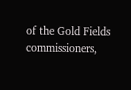of the Gold Fields commissioners,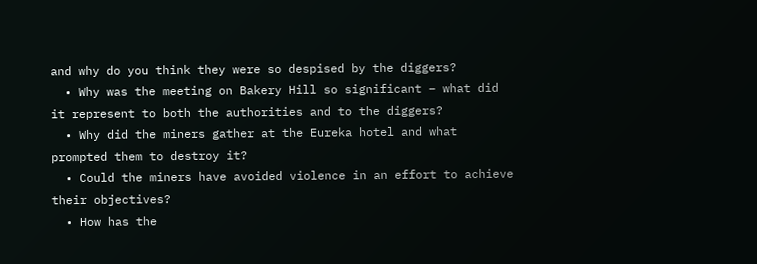and why do you think they were so despised by the diggers?
  • Why was the meeting on Bakery Hill so significant – what did it represent to both the authorities and to the diggers?
  • Why did the miners gather at the Eureka hotel and what prompted them to destroy it?
  • Could the miners have avoided violence in an effort to achieve their objectives?
  • How has the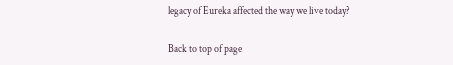legacy of Eureka affected the way we live today?

Back to top of page